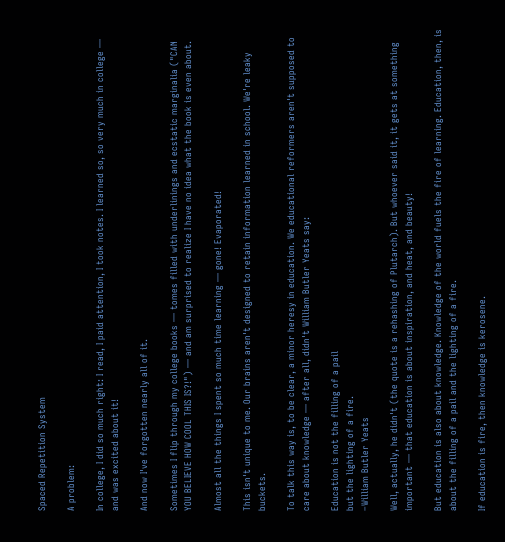Spaced Repetition System

A problem:

In college, I did so much right: I read, I paid attention, I took notes. I learned so, so very much in college — and was excited about it!

And now I've forgotten nearly all of it.

Sometimes I flip through my college books — tomes filled with underlinings and ecstatic marginalia ("CAN YOU BELIEVE HOW COOL THIS IS?!") — and am surprised to realize I have no idea what the book is even about.

Almost all the things I spent so much time learning — gone! Evaporated!

This isn't unique to me. Our brains aren't designed to retain information learned in school. We're leaky buckets.

To talk this way is, to be clear, a minor heresy in education. We educational reformers aren't supposed to care about knowledge — after all, didn't William Butler Yeats say:

Education is not the filling of a pail
but the lighting of a fire.
–William Butler Yeats

Well, actually, he didn't (the quote is a rehashing of Plutarch). But whoever said it, it gets at something important — that education is about inspiration, and heat, and beauty!

But education is also about knowledge. Knowledge of the world fuels the fire of learning. Education, then, is about the filling of a pail and the lighting of a fire.

If education is fire, then knowledge is kerosene.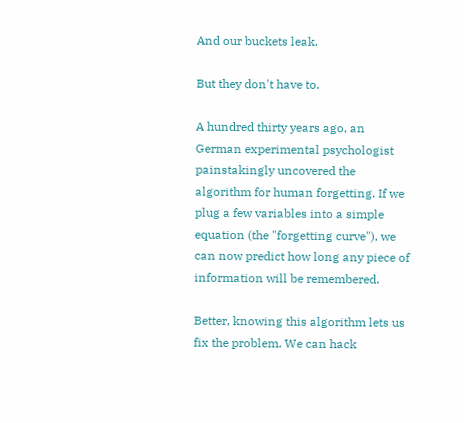And our buckets leak.

But they don't have to.

A hundred thirty years ago, an German experimental psychologist painstakingly uncovered the algorithm for human forgetting. If we plug a few variables into a simple equation (the "forgetting curve"), we can now predict how long any piece of information will be remembered.

Better, knowing this algorithm lets us fix the problem. We can hack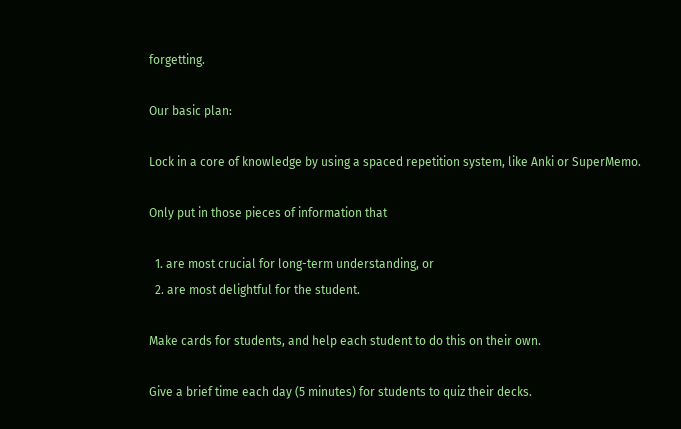forgetting.

Our basic plan:

Lock in a core of knowledge by using a spaced repetition system, like Anki or SuperMemo.

Only put in those pieces of information that

  1. are most crucial for long-term understanding, or
  2. are most delightful for the student.

Make cards for students, and help each student to do this on their own.

Give a brief time each day (5 minutes) for students to quiz their decks.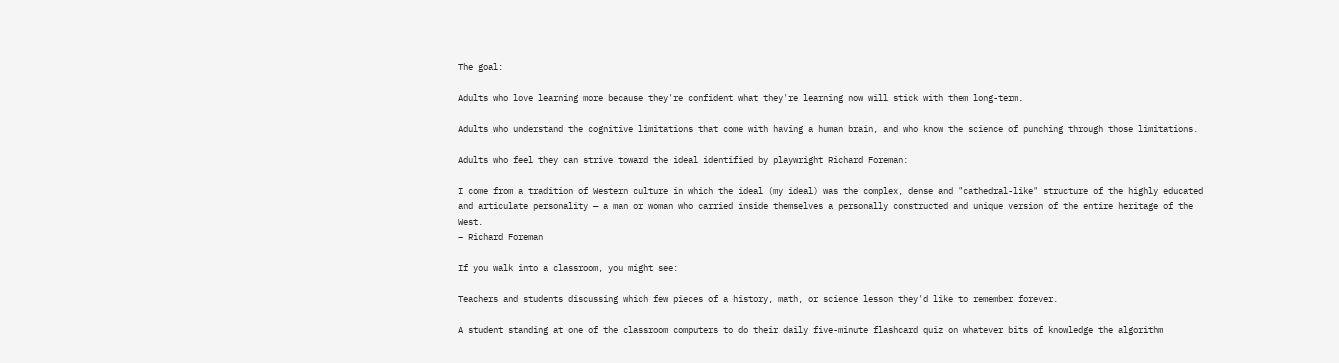The goal:

Adults who love learning more because they're confident what they're learning now will stick with them long-term.

Adults who understand the cognitive limitations that come with having a human brain, and who know the science of punching through those limitations.

Adults who feel they can strive toward the ideal identified by playwright Richard Foreman:

I come from a tradition of Western culture in which the ideal (my ideal) was the complex, dense and "cathedral-like" structure of the highly educated and articulate personality — a man or woman who carried inside themselves a personally constructed and unique version of the entire heritage of the West.
– Richard Foreman

If you walk into a classroom, you might see:

Teachers and students discussing which few pieces of a history, math, or science lesson they'd like to remember forever.

A student standing at one of the classroom computers to do their daily five-minute flashcard quiz on whatever bits of knowledge the algorithm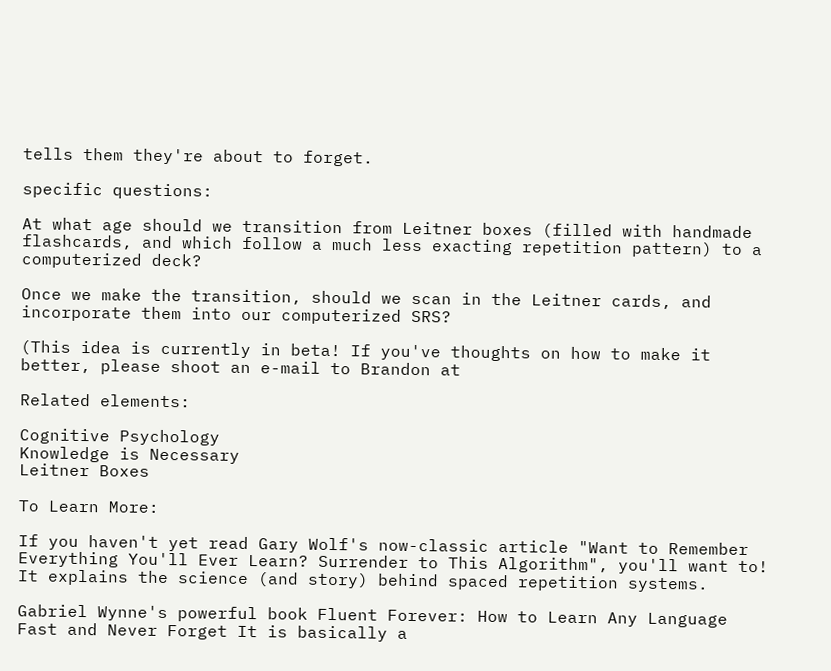tells them they're about to forget.

specific questions:

At what age should we transition from Leitner boxes (filled with handmade flashcards, and which follow a much less exacting repetition pattern) to a computerized deck?

Once we make the transition, should we scan in the Leitner cards, and incorporate them into our computerized SRS?

(This idea is currently in beta! If you've thoughts on how to make it better, please shoot an e-mail to Brandon at

Related elements:

Cognitive Psychology
Knowledge is Necessary
Leitner Boxes

To Learn More:

If you haven't yet read Gary Wolf's now-classic article "Want to Remember Everything You'll Ever Learn? Surrender to This Algorithm", you'll want to! It explains the science (and story) behind spaced repetition systems.

Gabriel Wynne's powerful book Fluent Forever: How to Learn Any Language Fast and Never Forget It is basically a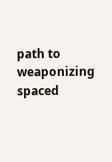path to weaponizing spaced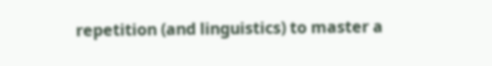repetition (and linguistics) to master a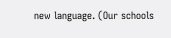new language. (Our schools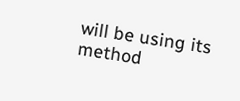will be using its method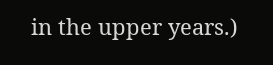in the upper years.)